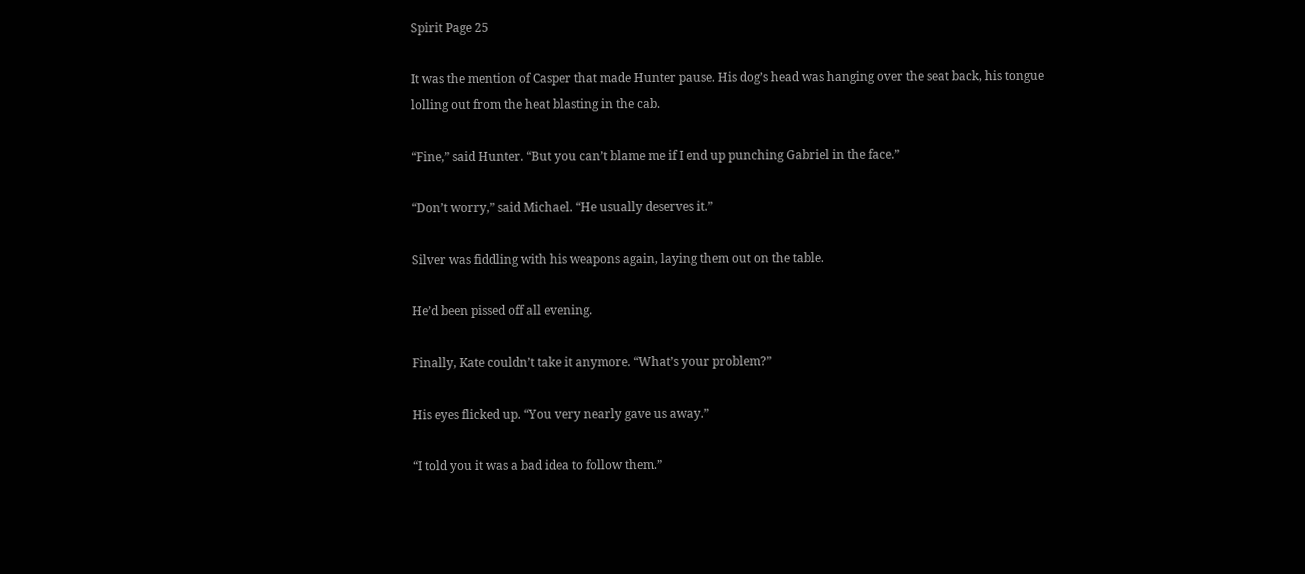Spirit Page 25

It was the mention of Casper that made Hunter pause. His dog’s head was hanging over the seat back, his tongue lolling out from the heat blasting in the cab.

“Fine,” said Hunter. “But you can’t blame me if I end up punching Gabriel in the face.”

“Don’t worry,” said Michael. “He usually deserves it.”

Silver was fiddling with his weapons again, laying them out on the table.

He’d been pissed off all evening.

Finally, Kate couldn’t take it anymore. “What’s your problem?”

His eyes flicked up. “You very nearly gave us away.”

“I told you it was a bad idea to follow them.”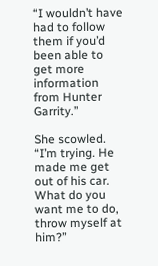“I wouldn’t have had to follow them if you’d been able to get more information from Hunter Garrity.”

She scowled. “I’m trying. He made me get out of his car. What do you want me to do, throw myself at him?”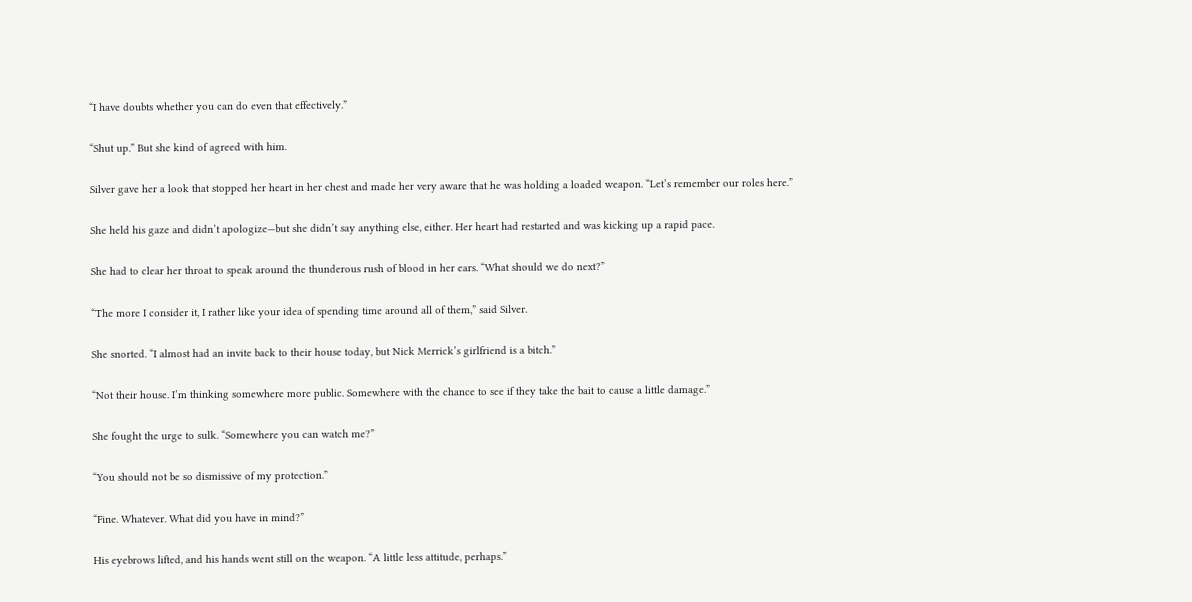“I have doubts whether you can do even that effectively.”

“Shut up.” But she kind of agreed with him.

Silver gave her a look that stopped her heart in her chest and made her very aware that he was holding a loaded weapon. “Let’s remember our roles here.”

She held his gaze and didn’t apologize—but she didn’t say anything else, either. Her heart had restarted and was kicking up a rapid pace.

She had to clear her throat to speak around the thunderous rush of blood in her ears. “What should we do next?”

“The more I consider it, I rather like your idea of spending time around all of them,” said Silver.

She snorted. “I almost had an invite back to their house today, but Nick Merrick’s girlfriend is a bitch.”

“Not their house. I’m thinking somewhere more public. Somewhere with the chance to see if they take the bait to cause a little damage.”

She fought the urge to sulk. “Somewhere you can watch me?”

“You should not be so dismissive of my protection.”

“Fine. Whatever. What did you have in mind?”

His eyebrows lifted, and his hands went still on the weapon. “A little less attitude, perhaps.”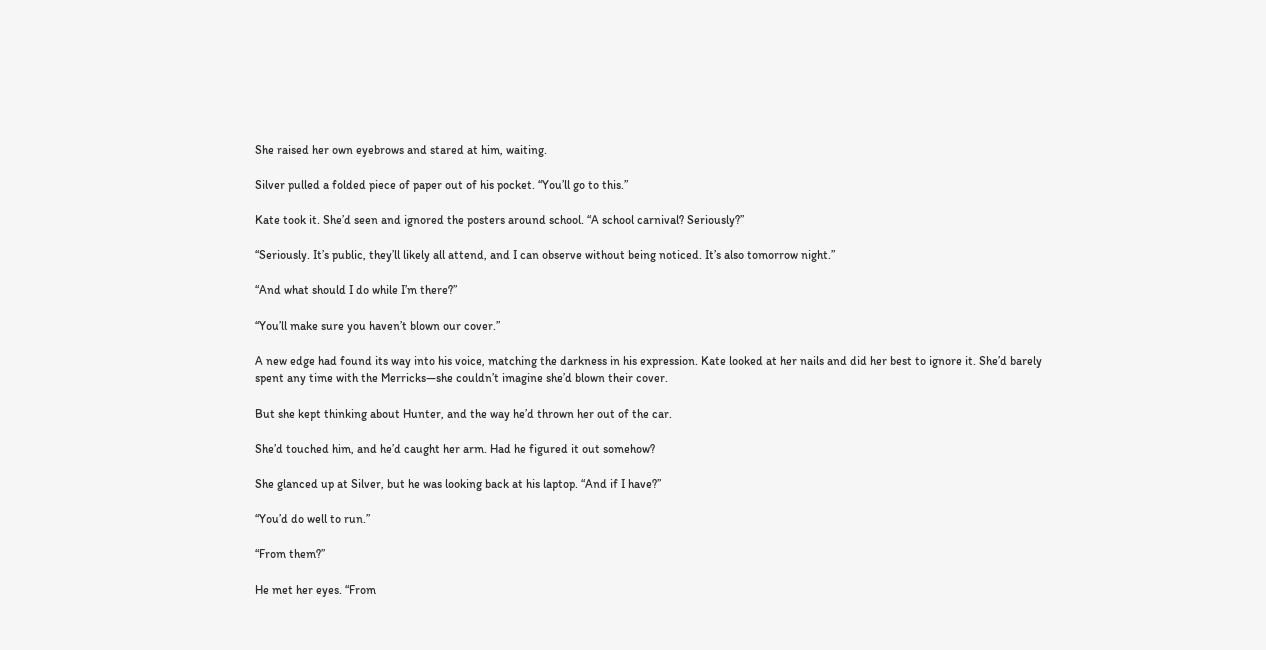She raised her own eyebrows and stared at him, waiting.

Silver pulled a folded piece of paper out of his pocket. “You’ll go to this.”

Kate took it. She’d seen and ignored the posters around school. “A school carnival? Seriously?”

“Seriously. It’s public, they’ll likely all attend, and I can observe without being noticed. It’s also tomorrow night.”

“And what should I do while I’m there?”

“You’ll make sure you haven’t blown our cover.”

A new edge had found its way into his voice, matching the darkness in his expression. Kate looked at her nails and did her best to ignore it. She’d barely spent any time with the Merricks—she couldn’t imagine she’d blown their cover.

But she kept thinking about Hunter, and the way he’d thrown her out of the car.

She’d touched him, and he’d caught her arm. Had he figured it out somehow?

She glanced up at Silver, but he was looking back at his laptop. “And if I have?”

“You’d do well to run.”

“From them?”

He met her eyes. “From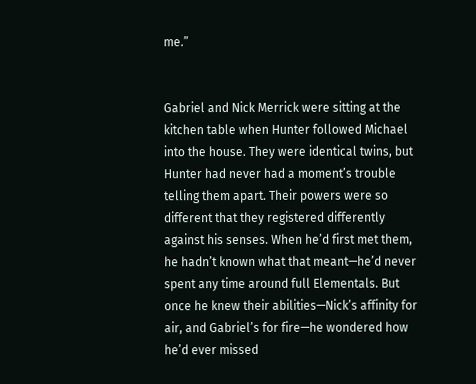me.”


Gabriel and Nick Merrick were sitting at the kitchen table when Hunter followed Michael into the house. They were identical twins, but Hunter had never had a moment’s trouble telling them apart. Their powers were so different that they registered differently against his senses. When he’d first met them, he hadn’t known what that meant—he’d never spent any time around full Elementals. But once he knew their abilities—Nick’s affinity for air, and Gabriel’s for fire—he wondered how he’d ever missed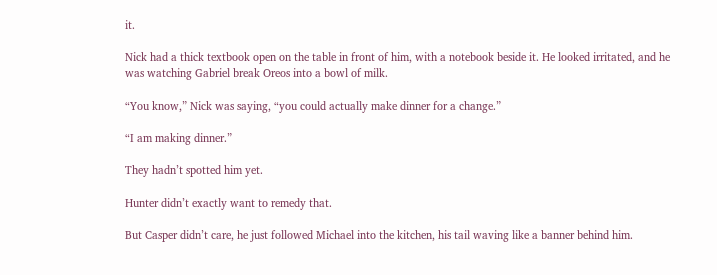it.

Nick had a thick textbook open on the table in front of him, with a notebook beside it. He looked irritated, and he was watching Gabriel break Oreos into a bowl of milk.

“You know,” Nick was saying, “you could actually make dinner for a change.”

“I am making dinner.”

They hadn’t spotted him yet.

Hunter didn’t exactly want to remedy that.

But Casper didn’t care, he just followed Michael into the kitchen, his tail waving like a banner behind him.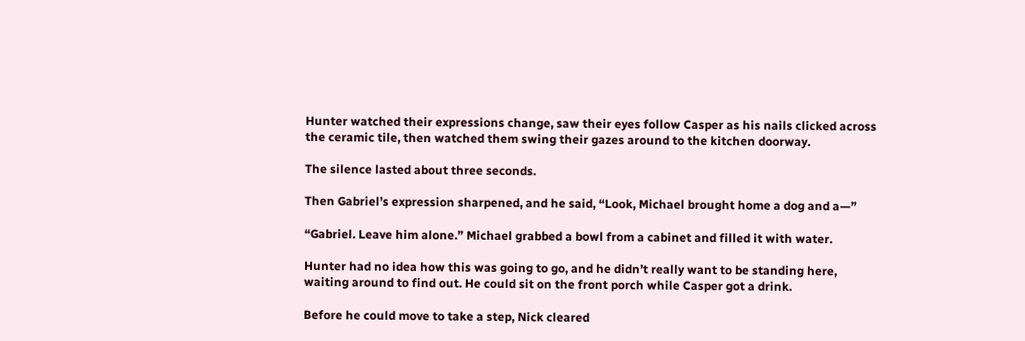Hunter watched their expressions change, saw their eyes follow Casper as his nails clicked across the ceramic tile, then watched them swing their gazes around to the kitchen doorway.

The silence lasted about three seconds.

Then Gabriel’s expression sharpened, and he said, “Look, Michael brought home a dog and a—”

“Gabriel. Leave him alone.” Michael grabbed a bowl from a cabinet and filled it with water.

Hunter had no idea how this was going to go, and he didn’t really want to be standing here, waiting around to find out. He could sit on the front porch while Casper got a drink.

Before he could move to take a step, Nick cleared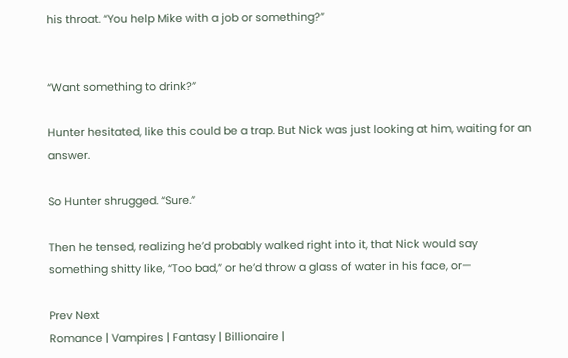his throat. “You help Mike with a job or something?”


“Want something to drink?”

Hunter hesitated, like this could be a trap. But Nick was just looking at him, waiting for an answer.

So Hunter shrugged. “Sure.”

Then he tensed, realizing he’d probably walked right into it, that Nick would say something shitty like, “Too bad,” or he’d throw a glass of water in his face, or—

Prev Next
Romance | Vampires | Fantasy | Billionaire |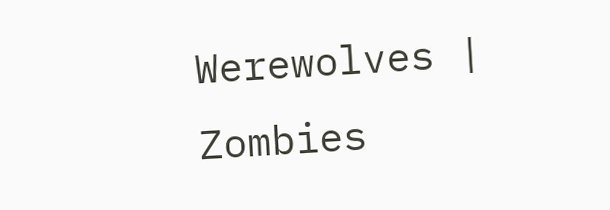Werewolves | Zombies